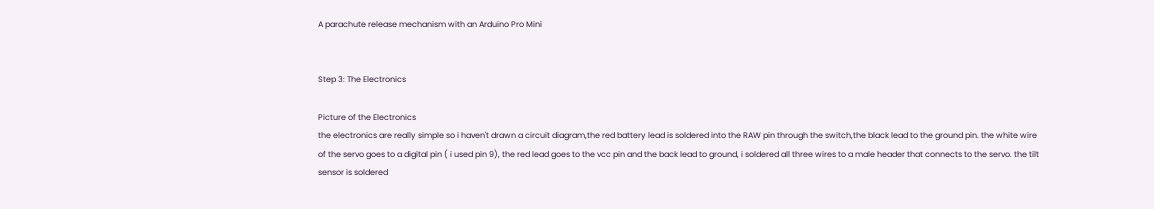A parachute release mechanism with an Arduino Pro Mini


Step 3: The Electronics

Picture of the Electronics
the electronics are really simple so i haven't drawn a circuit diagram,the red battery lead is soldered into the RAW pin through the switch,the black lead to the ground pin. the white wire of the servo goes to a digital pin ( i used pin 9), the red lead goes to the vcc pin and the back lead to ground, i soldered all three wires to a male header that connects to the servo. the tilt sensor is soldered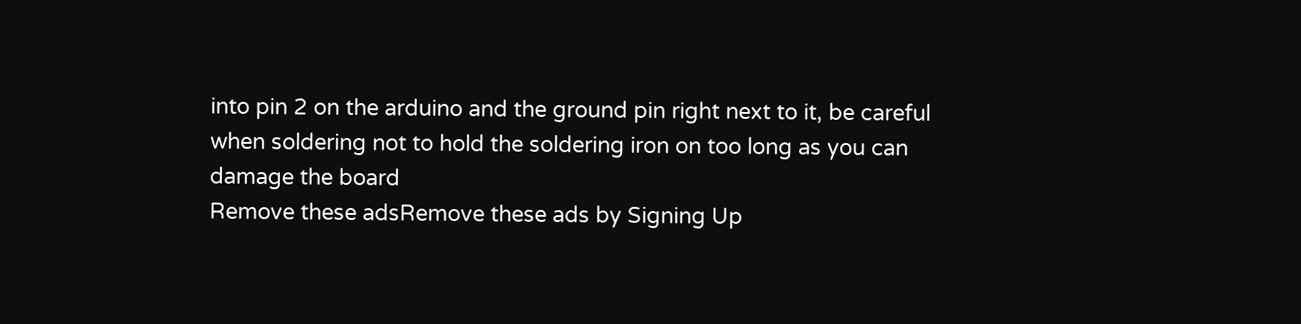into pin 2 on the arduino and the ground pin right next to it, be careful when soldering not to hold the soldering iron on too long as you can damage the board
Remove these adsRemove these ads by Signing Up